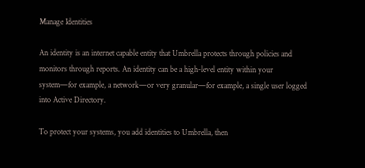Manage Identities

An identity is an internet capable entity that Umbrella protects through policies and monitors through reports. An identity can be a high-level entity within your system—for example, a network—or very granular—for example, a single user logged into Active Directory.

To protect your systems, you add identities to Umbrella, then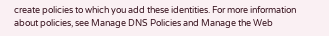create policies to which you add these identities. For more information about policies, see Manage DNS Policies and Manage the Web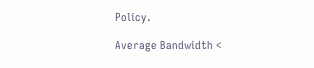Policy.

Average Bandwidth <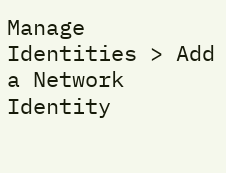Manage Identities > Add a Network Identity